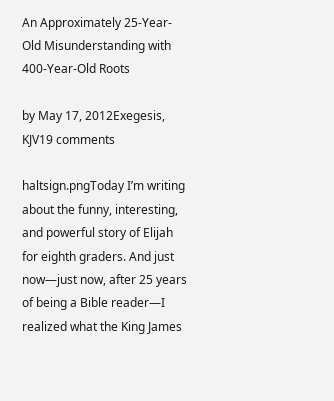An Approximately 25-Year-Old Misunderstanding with 400-Year-Old Roots

by May 17, 2012Exegesis, KJV19 comments

haltsign.pngToday I’m writing about the funny, interesting, and powerful story of Elijah for eighth graders. And just now—just now, after 25 years of being a Bible reader—I realized what the King James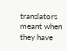translators meant when they have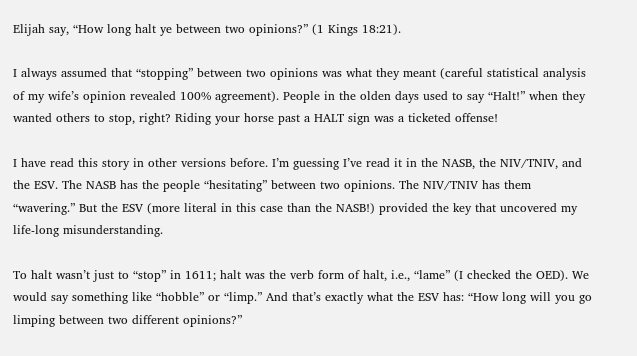Elijah say, “How long halt ye between two opinions?” (1 Kings 18:21).

I always assumed that “stopping” between two opinions was what they meant (careful statistical analysis of my wife’s opinion revealed 100% agreement). People in the olden days used to say “Halt!” when they wanted others to stop, right? Riding your horse past a HALT sign was a ticketed offense!

I have read this story in other versions before. I’m guessing I’ve read it in the NASB, the NIV/TNIV, and the ESV. The NASB has the people “hesitating” between two opinions. The NIV/TNIV has them “wavering.” But the ESV (more literal in this case than the NASB!) provided the key that uncovered my life-long misunderstanding.

To halt wasn’t just to “stop” in 1611; halt was the verb form of halt, i.e., “lame” (I checked the OED). We would say something like “hobble” or “limp.” And that’s exactly what the ESV has: “How long will you go limping between two different opinions?”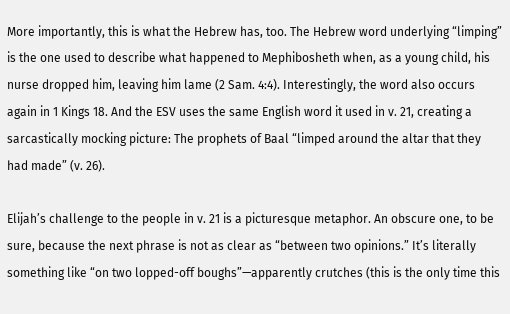More importantly, this is what the Hebrew has, too. The Hebrew word underlying “limping” is the one used to describe what happened to Mephibosheth when, as a young child, his nurse dropped him, leaving him lame (2 Sam. 4:4). Interestingly, the word also occurs again in 1 Kings 18. And the ESV uses the same English word it used in v. 21, creating a sarcastically mocking picture: The prophets of Baal “limped around the altar that they had made” (v. 26).

Elijah’s challenge to the people in v. 21 is a picturesque metaphor. An obscure one, to be sure, because the next phrase is not as clear as “between two opinions.” It’s literally something like “on two lopped-off boughs”—apparently crutches (this is the only time this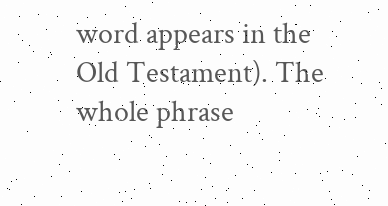word appears in the Old Testament). The whole phrase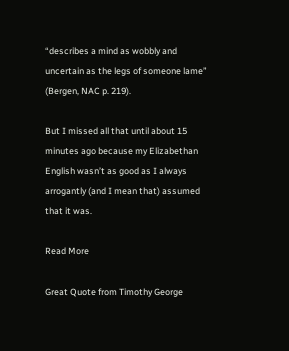“describes a mind as wobbly and uncertain as the legs of someone lame” (Bergen, NAC p. 219).

But I missed all that until about 15 minutes ago because my Elizabethan English wasn’t as good as I always arrogantly (and I mean that) assumed that it was.

Read More

Great Quote from Timothy George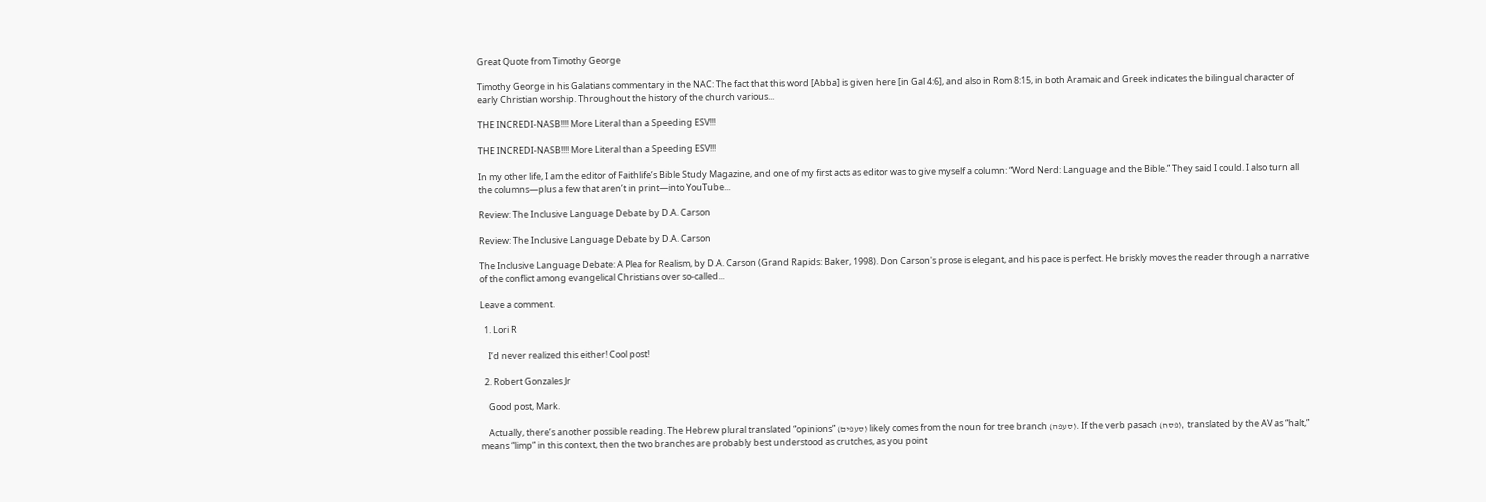Great Quote from Timothy George

Timothy George in his Galatians commentary in the NAC: The fact that this word [Abba] is given here [in Gal 4:6], and also in Rom 8:15, in both Aramaic and Greek indicates the bilingual character of early Christian worship. Throughout the history of the church various...

THE INCREDI-NASB!!!! More Literal than a Speeding ESV!!!

THE INCREDI-NASB!!!! More Literal than a Speeding ESV!!!

In my other life, I am the editor of Faithlife’s Bible Study Magazine, and one of my first acts as editor was to give myself a column: “Word Nerd: Language and the Bible.” They said I could. I also turn all the columns—plus a few that aren’t in print—into YouTube...

Review: The Inclusive Language Debate by D.A. Carson

Review: The Inclusive Language Debate by D.A. Carson

The Inclusive Language Debate: A Plea for Realism, by D.A. Carson (Grand Rapids: Baker, 1998). Don Carson's prose is elegant, and his pace is perfect. He briskly moves the reader through a narrative of the conflict among evangelical Christians over so-called...

Leave a comment.

  1. Lori R

    I’d never realized this either! Cool post!

  2. Robert Gonzales Jr

    Good post, Mark.

    Actually, there’s another possible reading. The Hebrew plural translated “opinions” (סעפים) likely comes from the noun for tree branch (סעפה). If the verb pasach (פסח), translated by the AV as “halt,” means “limp” in this context, then the two branches are probably best understood as crutches, as you point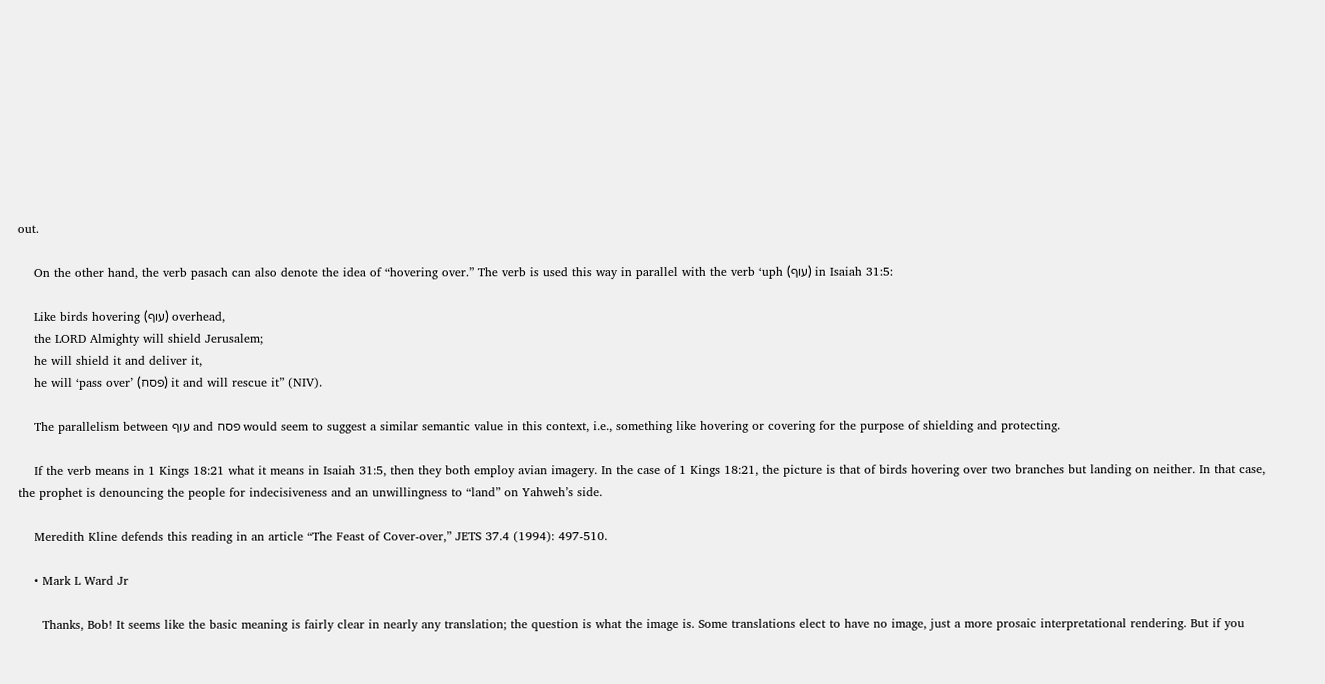out.

    On the other hand, the verb pasach can also denote the idea of “hovering over.” The verb is used this way in parallel with the verb ‘uph (עוף) in Isaiah 31:5:

    Like birds hovering (עוף) overhead,
    the LORD Almighty will shield Jerusalem;
    he will shield it and deliver it,
    he will ‘pass over’ (פסח) it and will rescue it” (NIV).

    The parallelism between עוף and פסח would seem to suggest a similar semantic value in this context, i.e., something like hovering or covering for the purpose of shielding and protecting.

    If the verb means in 1 Kings 18:21 what it means in Isaiah 31:5, then they both employ avian imagery. In the case of 1 Kings 18:21, the picture is that of birds hovering over two branches but landing on neither. In that case, the prophet is denouncing the people for indecisiveness and an unwillingness to “land” on Yahweh’s side.

    Meredith Kline defends this reading in an article “The Feast of Cover-over,” JETS 37.4 (1994): 497-510.

    • Mark L Ward Jr

      Thanks, Bob! It seems like the basic meaning is fairly clear in nearly any translation; the question is what the image is. Some translations elect to have no image, just a more prosaic interpretational rendering. But if you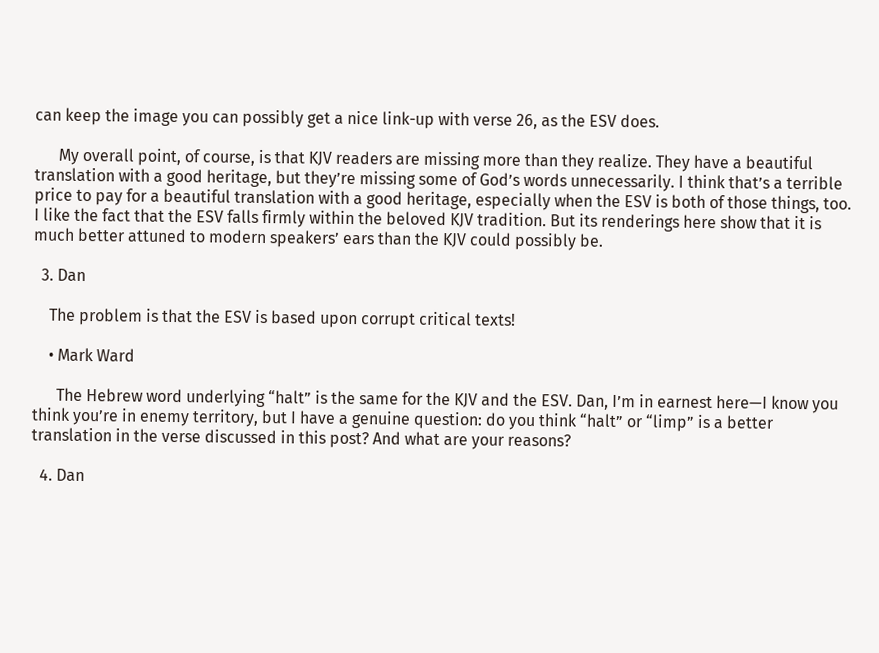can keep the image you can possibly get a nice link-up with verse 26, as the ESV does.

      My overall point, of course, is that KJV readers are missing more than they realize. They have a beautiful translation with a good heritage, but they’re missing some of God’s words unnecessarily. I think that’s a terrible price to pay for a beautiful translation with a good heritage, especially when the ESV is both of those things, too. I like the fact that the ESV falls firmly within the beloved KJV tradition. But its renderings here show that it is much better attuned to modern speakers’ ears than the KJV could possibly be.

  3. Dan

    The problem is that the ESV is based upon corrupt critical texts!

    • Mark Ward

      The Hebrew word underlying “halt” is the same for the KJV and the ESV. Dan, I’m in earnest here—I know you think you’re in enemy territory, but I have a genuine question: do you think “halt” or “limp” is a better translation in the verse discussed in this post? And what are your reasons?

  4. Dan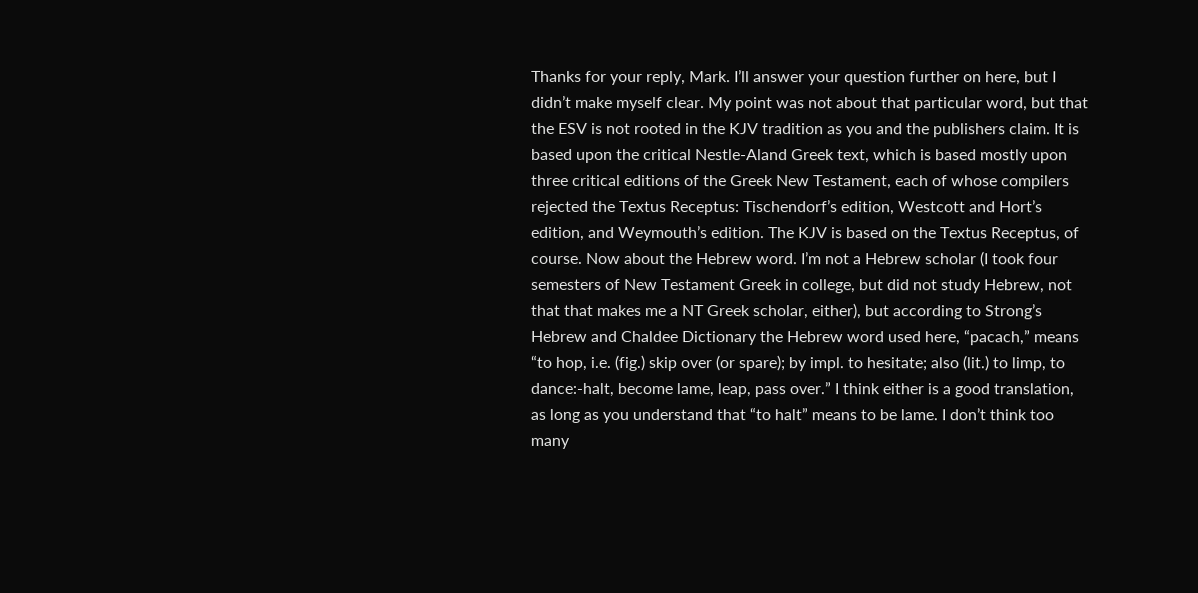Thanks for your reply, Mark. I’ll answer your question further on here, but I didn’t make myself clear. My point was not about that particular word, but that the ESV is not rooted in the KJV tradition as you and the publishers claim. It is based upon the critical Nestle-Aland Greek text, which is based mostly upon three critical editions of the Greek New Testament, each of whose compilers rejected the Textus Receptus: Tischendorf’s edition, Westcott and Hort’s edition, and Weymouth’s edition. The KJV is based on the Textus Receptus, of course. Now about the Hebrew word. I’m not a Hebrew scholar (I took four semesters of New Testament Greek in college, but did not study Hebrew, not that that makes me a NT Greek scholar, either), but according to Strong’s Hebrew and Chaldee Dictionary the Hebrew word used here, “pacach,” means “to hop, i.e. (fig.) skip over (or spare); by impl. to hesitate; also (lit.) to limp, to dance:-halt, become lame, leap, pass over.” I think either is a good translation, as long as you understand that “to halt” means to be lame. I don’t think too many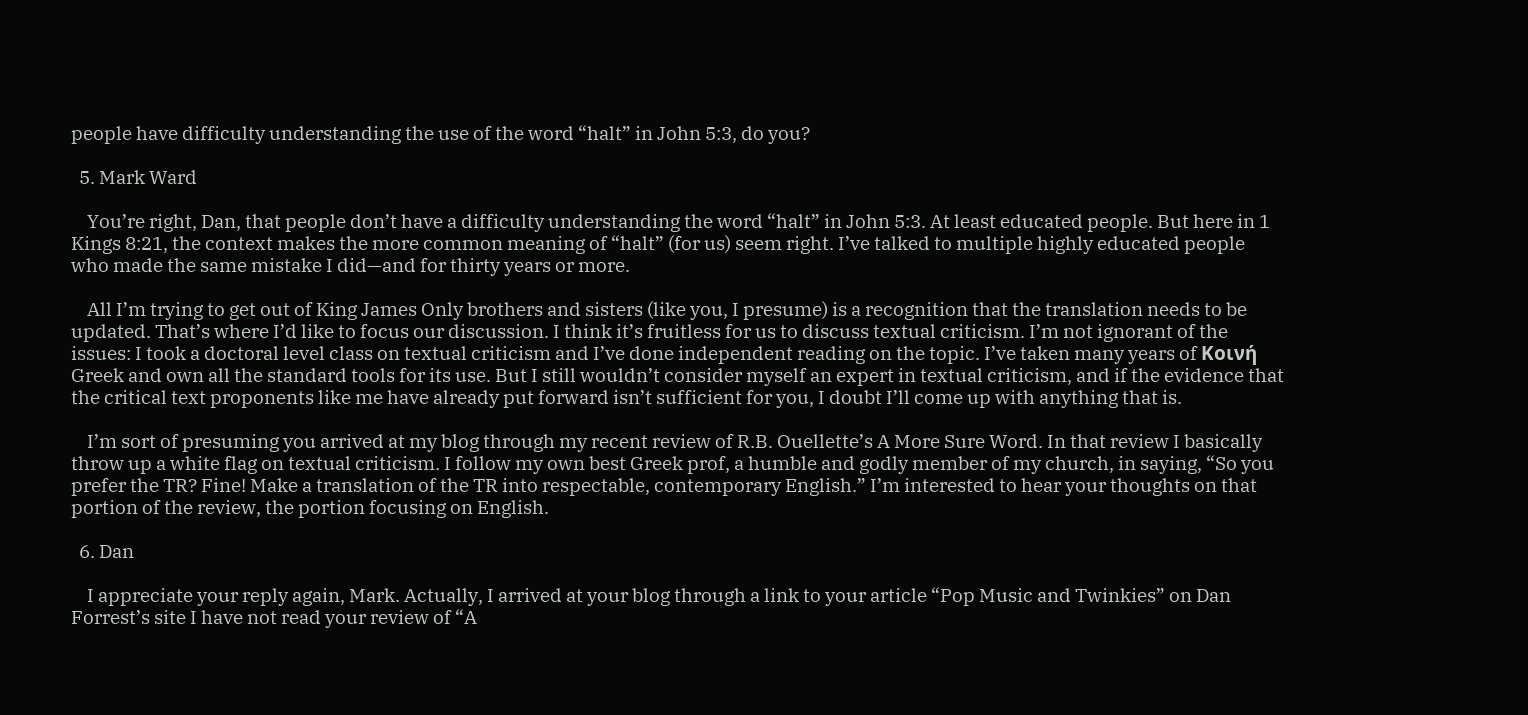people have difficulty understanding the use of the word “halt” in John 5:3, do you?

  5. Mark Ward

    You’re right, Dan, that people don’t have a difficulty understanding the word “halt” in John 5:3. At least educated people. But here in 1 Kings 8:21, the context makes the more common meaning of “halt” (for us) seem right. I’ve talked to multiple highly educated people who made the same mistake I did—and for thirty years or more.

    All I’m trying to get out of King James Only brothers and sisters (like you, I presume) is a recognition that the translation needs to be updated. That’s where I’d like to focus our discussion. I think it’s fruitless for us to discuss textual criticism. I’m not ignorant of the issues: I took a doctoral level class on textual criticism and I’ve done independent reading on the topic. I’ve taken many years of Κοινή Greek and own all the standard tools for its use. But I still wouldn’t consider myself an expert in textual criticism, and if the evidence that the critical text proponents like me have already put forward isn’t sufficient for you, I doubt I’ll come up with anything that is.

    I’m sort of presuming you arrived at my blog through my recent review of R.B. Ouellette’s A More Sure Word. In that review I basically throw up a white flag on textual criticism. I follow my own best Greek prof, a humble and godly member of my church, in saying, “So you prefer the TR? Fine! Make a translation of the TR into respectable, contemporary English.” I’m interested to hear your thoughts on that portion of the review, the portion focusing on English.

  6. Dan

    I appreciate your reply again, Mark. Actually, I arrived at your blog through a link to your article “Pop Music and Twinkies” on Dan Forrest’s site I have not read your review of “A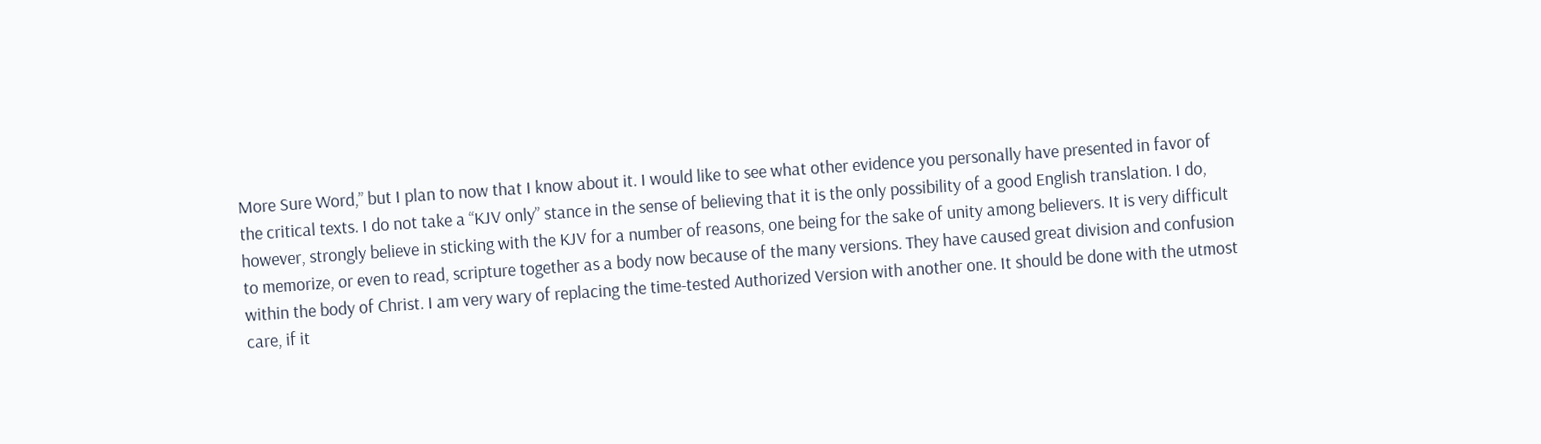More Sure Word,” but I plan to now that I know about it. I would like to see what other evidence you personally have presented in favor of the critical texts. I do not take a “KJV only” stance in the sense of believing that it is the only possibility of a good English translation. I do, however, strongly believe in sticking with the KJV for a number of reasons, one being for the sake of unity among believers. It is very difficult to memorize, or even to read, scripture together as a body now because of the many versions. They have caused great division and confusion within the body of Christ. I am very wary of replacing the time-tested Authorized Version with another one. It should be done with the utmost care, if it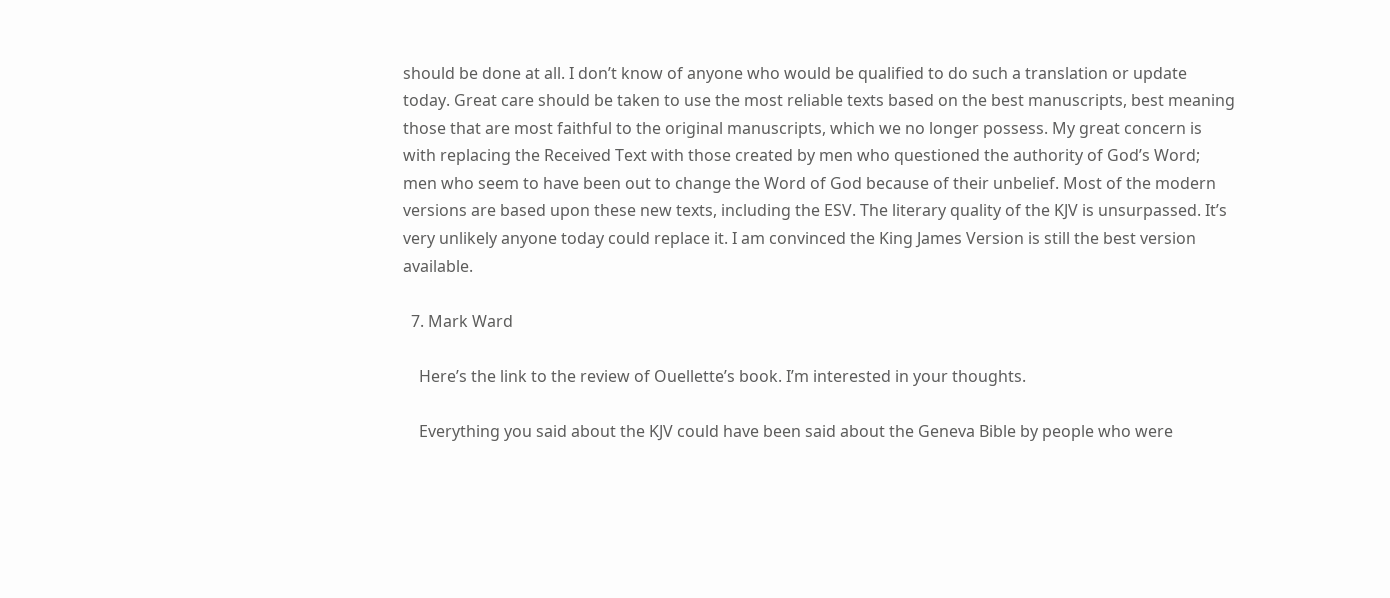should be done at all. I don’t know of anyone who would be qualified to do such a translation or update today. Great care should be taken to use the most reliable texts based on the best manuscripts, best meaning those that are most faithful to the original manuscripts, which we no longer possess. My great concern is with replacing the Received Text with those created by men who questioned the authority of God’s Word; men who seem to have been out to change the Word of God because of their unbelief. Most of the modern versions are based upon these new texts, including the ESV. The literary quality of the KJV is unsurpassed. It’s very unlikely anyone today could replace it. I am convinced the King James Version is still the best version available.

  7. Mark Ward

    Here’s the link to the review of Ouellette’s book. I’m interested in your thoughts.

    Everything you said about the KJV could have been said about the Geneva Bible by people who were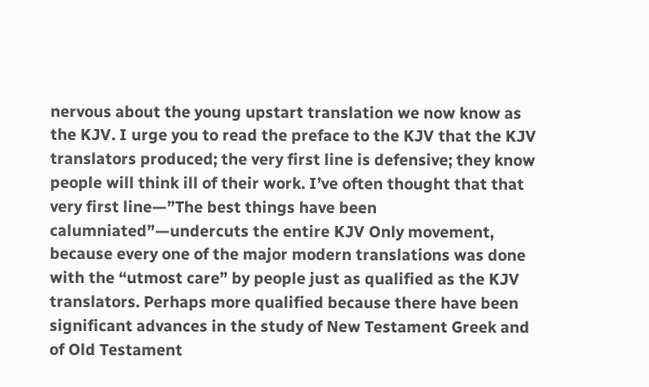nervous about the young upstart translation we now know as the KJV. I urge you to read the preface to the KJV that the KJV translators produced; the very first line is defensive; they know people will think ill of their work. I’ve often thought that that very first line—”The best things have been calumniated”—undercuts the entire KJV Only movement, because every one of the major modern translations was done with the “utmost care” by people just as qualified as the KJV translators. Perhaps more qualified because there have been significant advances in the study of New Testament Greek and of Old Testament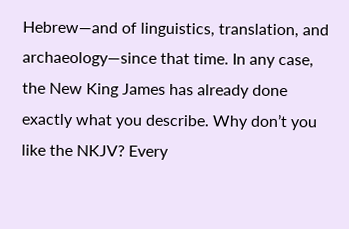Hebrew—and of linguistics, translation, and archaeology—since that time. In any case, the New King James has already done exactly what you describe. Why don’t you like the NKJV? Every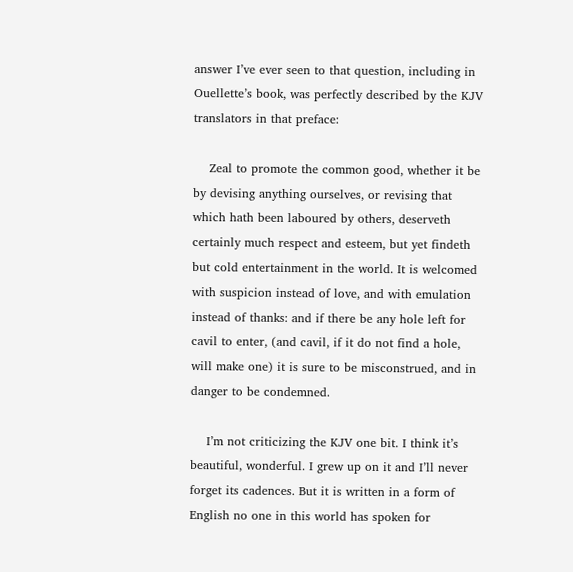answer I’ve ever seen to that question, including in Ouellette’s book, was perfectly described by the KJV translators in that preface:

    Zeal to promote the common good, whether it be by devising anything ourselves, or revising that which hath been laboured by others, deserveth certainly much respect and esteem, but yet findeth but cold entertainment in the world. It is welcomed with suspicion instead of love, and with emulation instead of thanks: and if there be any hole left for cavil to enter, (and cavil, if it do not find a hole, will make one) it is sure to be misconstrued, and in danger to be condemned.

    I’m not criticizing the KJV one bit. I think it’s beautiful, wonderful. I grew up on it and I’ll never forget its cadences. But it is written in a form of English no one in this world has spoken for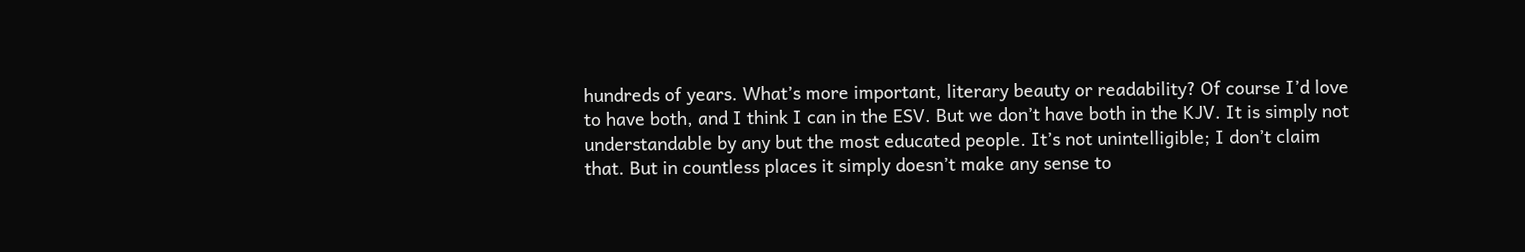hundreds of years. What’s more important, literary beauty or readability? Of course I’d love to have both, and I think I can in the ESV. But we don’t have both in the KJV. It is simply not understandable by any but the most educated people. It’s not unintelligible; I don’t claim that. But in countless places it simply doesn’t make any sense to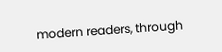modern readers, through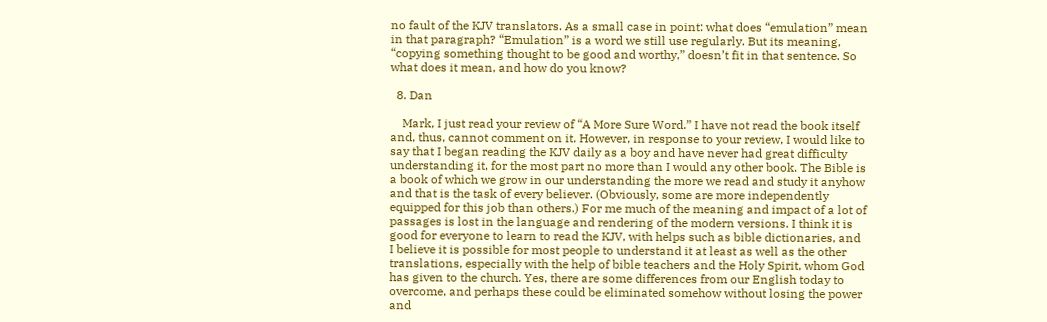no fault of the KJV translators. As a small case in point: what does “emulation” mean in that paragraph? “Emulation” is a word we still use regularly. But its meaning, “copying something thought to be good and worthy,” doesn’t fit in that sentence. So what does it mean, and how do you know?

  8. Dan

    Mark, I just read your review of “A More Sure Word.” I have not read the book itself and, thus, cannot comment on it. However, in response to your review, I would like to say that I began reading the KJV daily as a boy and have never had great difficulty understanding it, for the most part no more than I would any other book. The Bible is a book of which we grow in our understanding the more we read and study it anyhow and that is the task of every believer. (Obviously, some are more independently equipped for this job than others.) For me much of the meaning and impact of a lot of passages is lost in the language and rendering of the modern versions. I think it is good for everyone to learn to read the KJV, with helps such as bible dictionaries, and I believe it is possible for most people to understand it at least as well as the other translations, especially with the help of bible teachers and the Holy Spirit, whom God has given to the church. Yes, there are some differences from our English today to overcome, and perhaps these could be eliminated somehow without losing the power and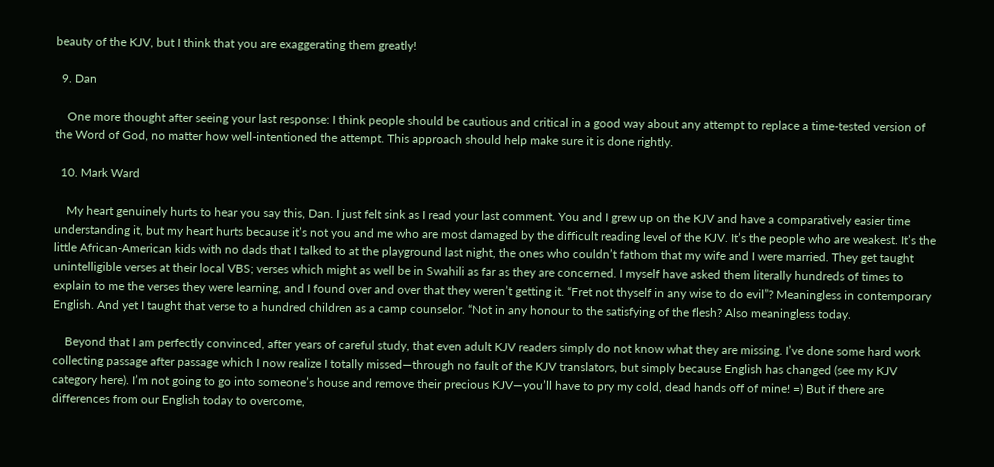beauty of the KJV, but I think that you are exaggerating them greatly!

  9. Dan

    One more thought after seeing your last response: I think people should be cautious and critical in a good way about any attempt to replace a time-tested version of the Word of God, no matter how well-intentioned the attempt. This approach should help make sure it is done rightly.

  10. Mark Ward

    My heart genuinely hurts to hear you say this, Dan. I just felt sink as I read your last comment. You and I grew up on the KJV and have a comparatively easier time understanding it, but my heart hurts because it’s not you and me who are most damaged by the difficult reading level of the KJV. It’s the people who are weakest. It’s the little African-American kids with no dads that I talked to at the playground last night, the ones who couldn’t fathom that my wife and I were married. They get taught unintelligible verses at their local VBS; verses which might as well be in Swahili as far as they are concerned. I myself have asked them literally hundreds of times to explain to me the verses they were learning, and I found over and over that they weren’t getting it. “Fret not thyself in any wise to do evil”? Meaningless in contemporary English. And yet I taught that verse to a hundred children as a camp counselor. “Not in any honour to the satisfying of the flesh? Also meaningless today.

    Beyond that I am perfectly convinced, after years of careful study, that even adult KJV readers simply do not know what they are missing. I’ve done some hard work collecting passage after passage which I now realize I totally missed—through no fault of the KJV translators, but simply because English has changed (see my KJV category here). I’m not going to go into someone’s house and remove their precious KJV—you’ll have to pry my cold, dead hands off of mine! =) But if there are differences from our English today to overcome,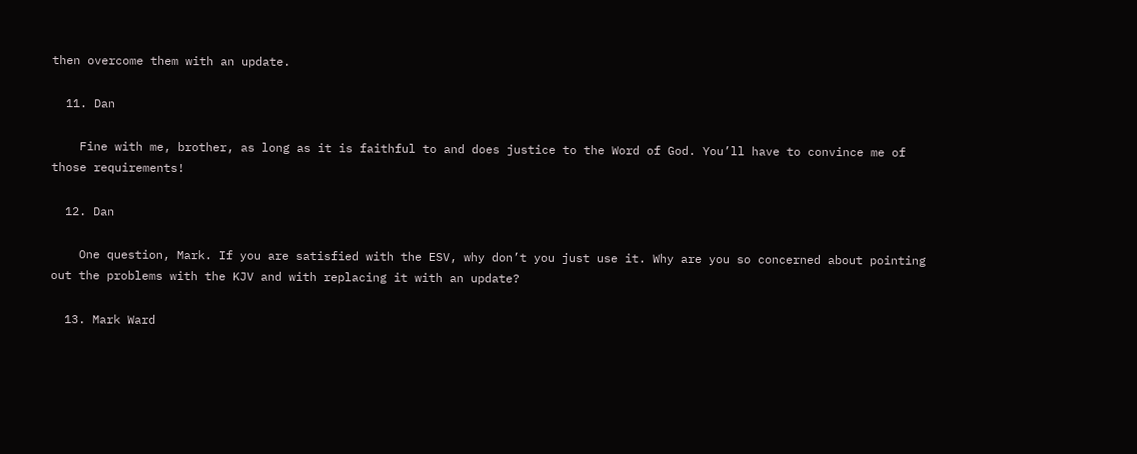then overcome them with an update.

  11. Dan

    Fine with me, brother, as long as it is faithful to and does justice to the Word of God. You’ll have to convince me of those requirements!

  12. Dan

    One question, Mark. If you are satisfied with the ESV, why don’t you just use it. Why are you so concerned about pointing out the problems with the KJV and with replacing it with an update?

  13. Mark Ward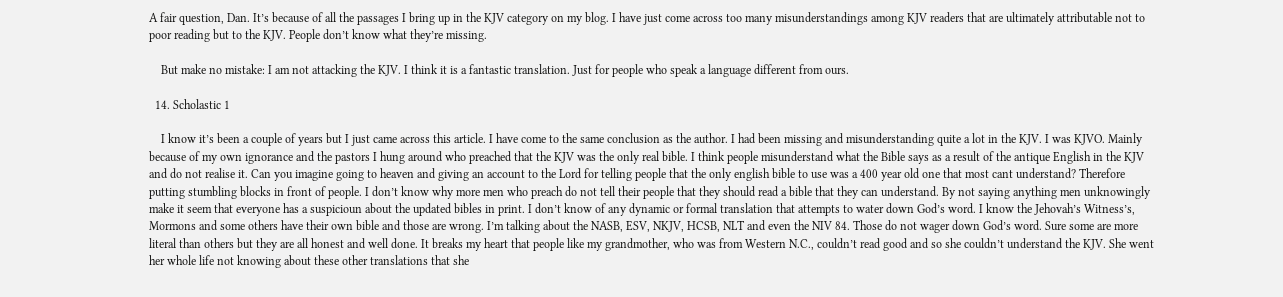A fair question, Dan. It’s because of all the passages I bring up in the KJV category on my blog. I have just come across too many misunderstandings among KJV readers that are ultimately attributable not to poor reading but to the KJV. People don’t know what they’re missing.

    But make no mistake: I am not attacking the KJV. I think it is a fantastic translation. Just for people who speak a language different from ours.

  14. Scholastic 1

    I know it’s been a couple of years but I just came across this article. I have come to the same conclusion as the author. I had been missing and misunderstanding quite a lot in the KJV. I was KJVO. Mainly because of my own ignorance and the pastors I hung around who preached that the KJV was the only real bible. I think people misunderstand what the Bible says as a result of the antique English in the KJV and do not realise it. Can you imagine going to heaven and giving an account to the Lord for telling people that the only english bible to use was a 400 year old one that most cant understand? Therefore putting stumbling blocks in front of people. I don’t know why more men who preach do not tell their people that they should read a bible that they can understand. By not saying anything men unknowingly make it seem that everyone has a suspicioun about the updated bibles in print. I don’t know of any dynamic or formal translation that attempts to water down God’s word. I know the Jehovah’s Witness’s, Mormons and some others have their own bible and those are wrong. I’m talking about the NASB, ESV, NKJV, HCSB, NLT and even the NIV 84. Those do not wager down God’s word. Sure some are more literal than others but they are all honest and well done. It breaks my heart that people like my grandmother, who was from Western N.C., couldn’t read good and so she couldn’t understand the KJV. She went her whole life not knowing about these other translations that she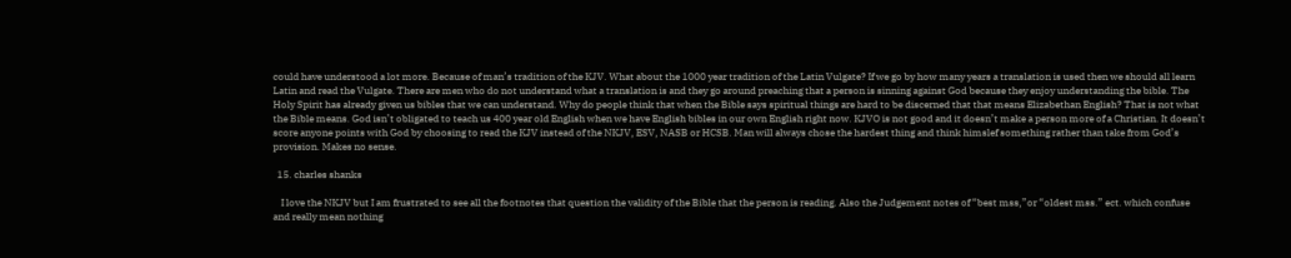could have understood a lot more. Because of man’s tradition of the KJV. What about the 1000 year tradition of the Latin Vulgate? If we go by how many years a translation is used then we should all learn Latin and read the Vulgate. There are men who do not understand what a translation is and they go around preaching that a person is sinning against God because they enjoy understanding the bible. The Holy Spirit has already given us bibles that we can understand. Why do people think that when the Bible says spiritual things are hard to be discerned that that means Elizabethan English? That is not what the Bible means. God isn’t obligated to teach us 400 year old English when we have English bibles in our own English right now. KJVO is not good and it doesn’t make a person more of a Christian. It doesn’t score anyone points with God by choosing to read the KJV instead of the NKJV, ESV, NASB or HCSB. Man will always chose the hardest thing and think himslef something rather than take from God’s provision. Makes no sense.

  15. charles shanks

    I love the NKJV but I am frustrated to see all the footnotes that question the validity of the Bible that the person is reading. Also the Judgement notes of “best mss,”or “oldest mss.” ect. which confuse and really mean nothing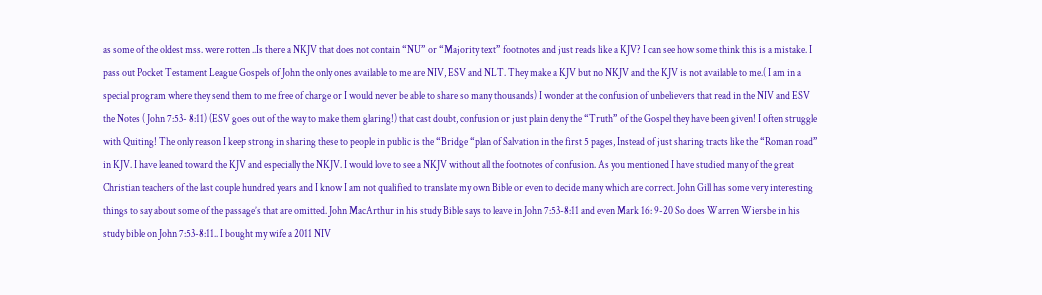as some of the oldest mss. were rotten ..Is there a NKJV that does not contain “NU” or “Majority text” footnotes and just reads like a KJV? I can see how some think this is a mistake. I pass out Pocket Testament League Gospels of John the only ones available to me are NIV, ESV and NLT. They make a KJV but no NKJV and the KJV is not available to me.( I am in a special program where they send them to me free of charge or I would never be able to share so many thousands) I wonder at the confusion of unbelievers that read in the NIV and ESV the Notes ( John 7:53- 8:11) (ESV goes out of the way to make them glaring!) that cast doubt, confusion or just plain deny the “Truth” of the Gospel they have been given! I often struggle with Quiting! The only reason I keep strong in sharing these to people in public is the “Bridge “plan of Salvation in the first 5 pages, Instead of just sharing tracts like the “Roman road” in KJV. I have leaned toward the KJV and especially the NKJV. I would love to see a NKJV without all the footnotes of confusion. As you mentioned I have studied many of the great Christian teachers of the last couple hundred years and I know I am not qualified to translate my own Bible or even to decide many which are correct. John Gill has some very interesting things to say about some of the passage’s that are omitted. John MacArthur in his study Bible says to leave in John 7:53-8:11 and even Mark 16: 9-20 So does Warren Wiersbe in his study bible on John 7:53-8:11.. I bought my wife a 2011 NIV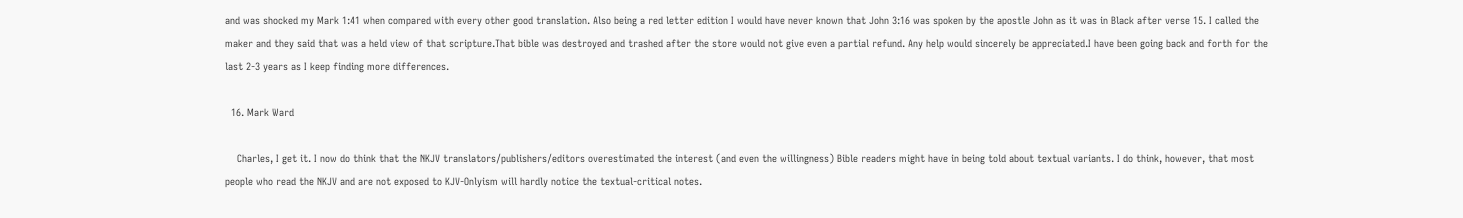and was shocked my Mark 1:41 when compared with every other good translation. Also being a red letter edition I would have never known that John 3:16 was spoken by the apostle John as it was in Black after verse 15. I called the maker and they said that was a held view of that scripture.That bible was destroyed and trashed after the store would not give even a partial refund. Any help would sincerely be appreciated.I have been going back and forth for the last 2-3 years as I keep finding more differences.

  16. Mark Ward

    Charles, I get it. I now do think that the NKJV translators/publishers/editors overestimated the interest (and even the willingness) Bible readers might have in being told about textual variants. I do think, however, that most people who read the NKJV and are not exposed to KJV-Onlyism will hardly notice the textual-critical notes.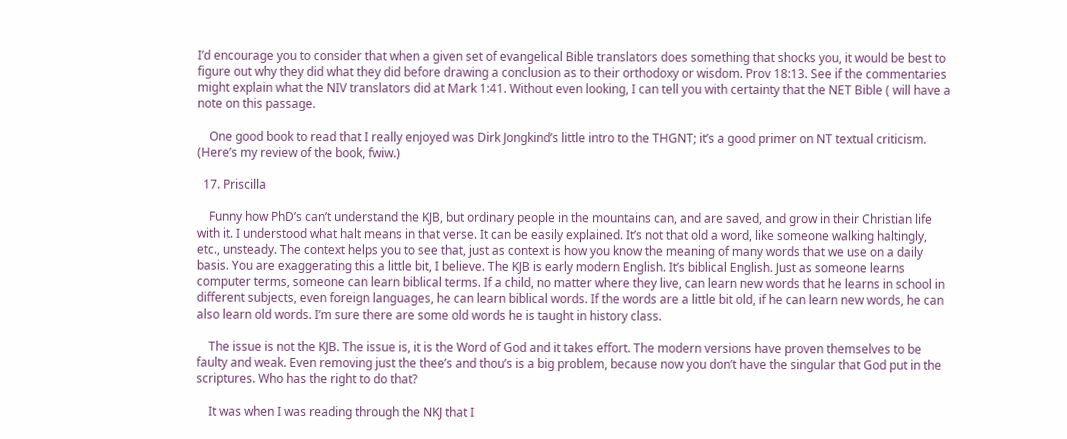I’d encourage you to consider that when a given set of evangelical Bible translators does something that shocks you, it would be best to figure out why they did what they did before drawing a conclusion as to their orthodoxy or wisdom. Prov 18:13. See if the commentaries might explain what the NIV translators did at Mark 1:41. Without even looking, I can tell you with certainty that the NET Bible ( will have a note on this passage.

    One good book to read that I really enjoyed was Dirk Jongkind’s little intro to the THGNT; it’s a good primer on NT textual criticism. (Here’s my review of the book, fwiw.)

  17. Priscilla

    Funny how PhD’s can’t understand the KJB, but ordinary people in the mountains can, and are saved, and grow in their Christian life with it. I understood what halt means in that verse. It can be easily explained. It’s not that old a word, like someone walking haltingly, etc., unsteady. The context helps you to see that, just as context is how you know the meaning of many words that we use on a daily basis. You are exaggerating this a little bit, I believe. The KJB is early modern English. It’s biblical English. Just as someone learns computer terms, someone can learn biblical terms. If a child, no matter where they live, can learn new words that he learns in school in different subjects, even foreign languages, he can learn biblical words. If the words are a little bit old, if he can learn new words, he can also learn old words. I’m sure there are some old words he is taught in history class.

    The issue is not the KJB. The issue is, it is the Word of God and it takes effort. The modern versions have proven themselves to be faulty and weak. Even removing just the thee’s and thou’s is a big problem, because now you don’t have the singular that God put in the scriptures. Who has the right to do that?

    It was when I was reading through the NKJ that I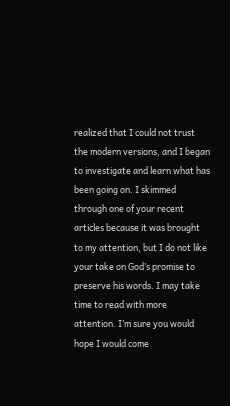realized that I could not trust the modern versions, and I began to investigate and learn what has been going on. I skimmed through one of your recent articles because it was brought to my attention, but I do not like your take on God’s promise to preserve his words. I may take time to read with more attention. I’m sure you would hope I would come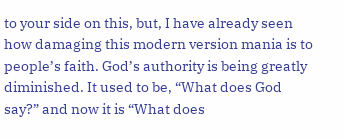to your side on this, but, I have already seen how damaging this modern version mania is to people’s faith. God’s authority is being greatly diminished. It used to be, “What does God say?” and now it is “What does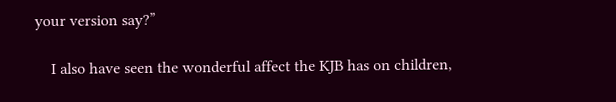your version say?”

    I also have seen the wonderful affect the KJB has on children,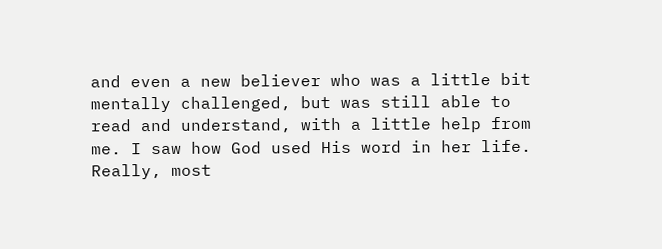and even a new believer who was a little bit mentally challenged, but was still able to read and understand, with a little help from me. I saw how God used His word in her life. Really, most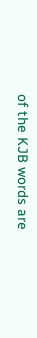of the KJB words are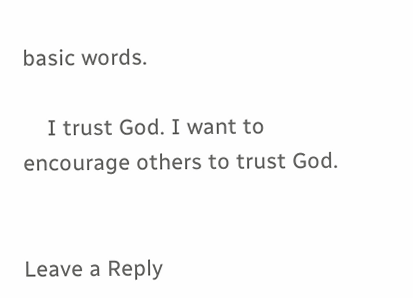basic words.

    I trust God. I want to encourage others to trust God.


Leave a Reply